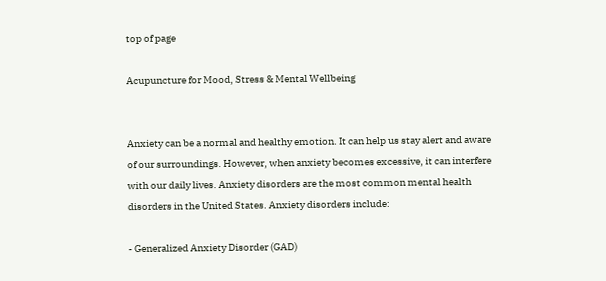top of page

Acupuncture for Mood, Stress & Mental Wellbeing


Anxiety can be a normal and healthy emotion. It can help us stay alert and aware of our surroundings. However, when anxiety becomes excessive, it can interfere with our daily lives. Anxiety disorders are the most common mental health disorders in the United States. Anxiety disorders include:

- Generalized Anxiety Disorder (GAD)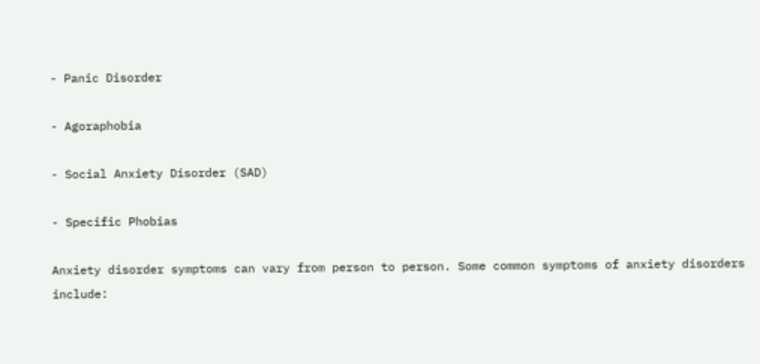- Panic Disorder

- Agoraphobia

- Social Anxiety Disorder (SAD)

- Specific Phobias

Anxiety disorder symptoms can vary from person to person. Some common symptoms of anxiety disorders include: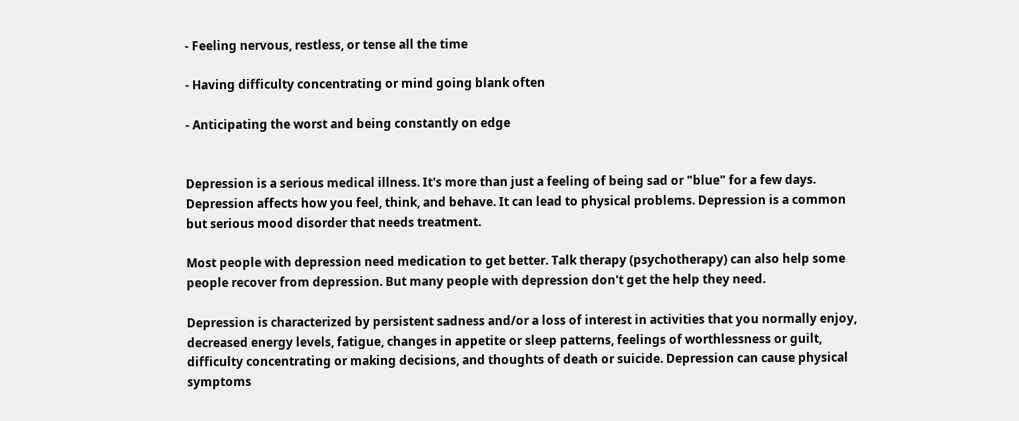- Feeling nervous, restless, or tense all the time

- Having difficulty concentrating or mind going blank often

- Anticipating the worst and being constantly on edge


Depression is a serious medical illness. It's more than just a feeling of being sad or "blue" for a few days. Depression affects how you feel, think, and behave. It can lead to physical problems. Depression is a common but serious mood disorder that needs treatment.

Most people with depression need medication to get better. Talk therapy (psychotherapy) can also help some people recover from depression. But many people with depression don't get the help they need.

Depression is characterized by persistent sadness and/or a loss of interest in activities that you normally enjoy, decreased energy levels, fatigue, changes in appetite or sleep patterns, feelings of worthlessness or guilt, difficulty concentrating or making decisions, and thoughts of death or suicide. Depression can cause physical symptoms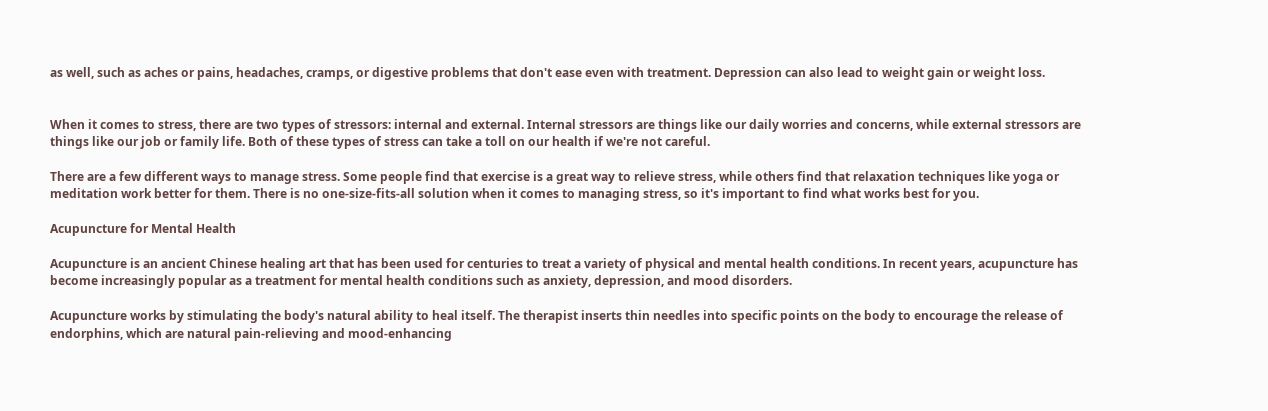as well, such as aches or pains, headaches, cramps, or digestive problems that don't ease even with treatment. Depression can also lead to weight gain or weight loss.


When it comes to stress, there are two types of stressors: internal and external. Internal stressors are things like our daily worries and concerns, while external stressors are things like our job or family life. Both of these types of stress can take a toll on our health if we're not careful.

There are a few different ways to manage stress. Some people find that exercise is a great way to relieve stress, while others find that relaxation techniques like yoga or meditation work better for them. There is no one-size-fits-all solution when it comes to managing stress, so it's important to find what works best for you.

Acupuncture for Mental Health

Acupuncture is an ancient Chinese healing art that has been used for centuries to treat a variety of physical and mental health conditions. In recent years, acupuncture has become increasingly popular as a treatment for mental health conditions such as anxiety, depression, and mood disorders.

Acupuncture works by stimulating the body's natural ability to heal itself. The therapist inserts thin needles into specific points on the body to encourage the release of endorphins, which are natural pain-relieving and mood-enhancing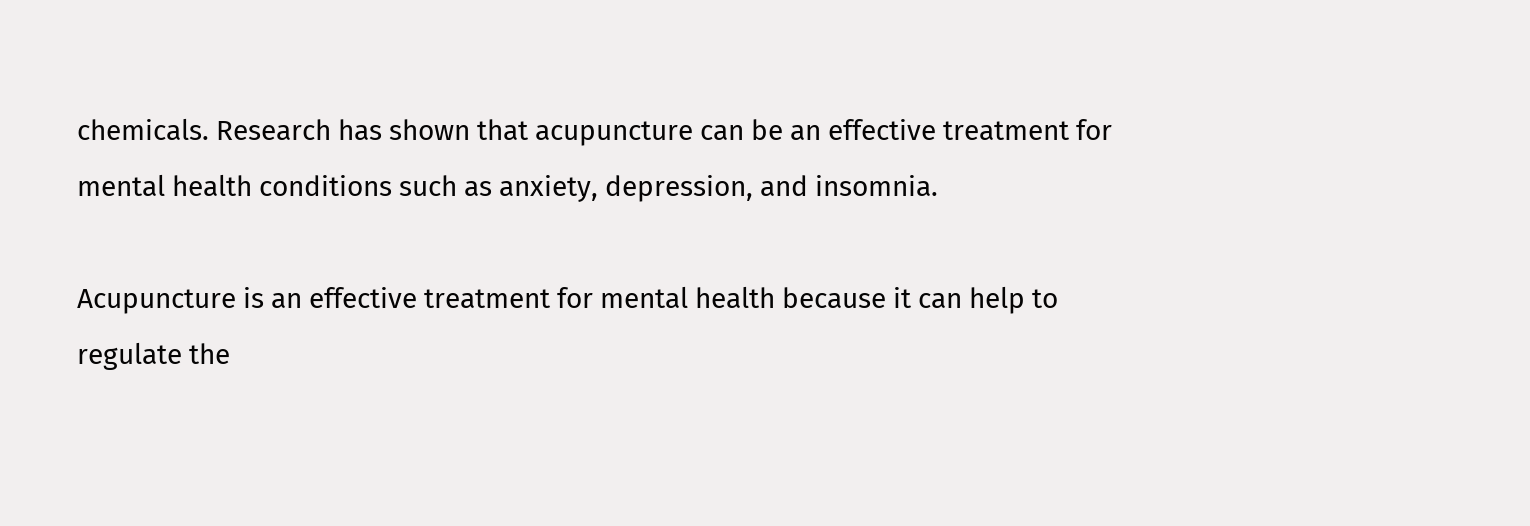chemicals. Research has shown that acupuncture can be an effective treatment for mental health conditions such as anxiety, depression, and insomnia.

Acupuncture is an effective treatment for mental health because it can help to regulate the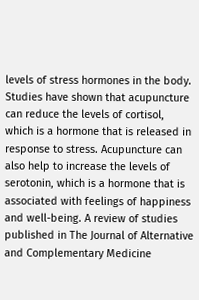levels of stress hormones in the body. Studies have shown that acupuncture can reduce the levels of cortisol, which is a hormone that is released in response to stress. Acupuncture can also help to increase the levels of serotonin, which is a hormone that is associated with feelings of happiness and well-being. A review of studies published in The Journal of Alternative and Complementary Medicine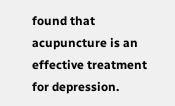found that acupuncture is an effective treatment for depression.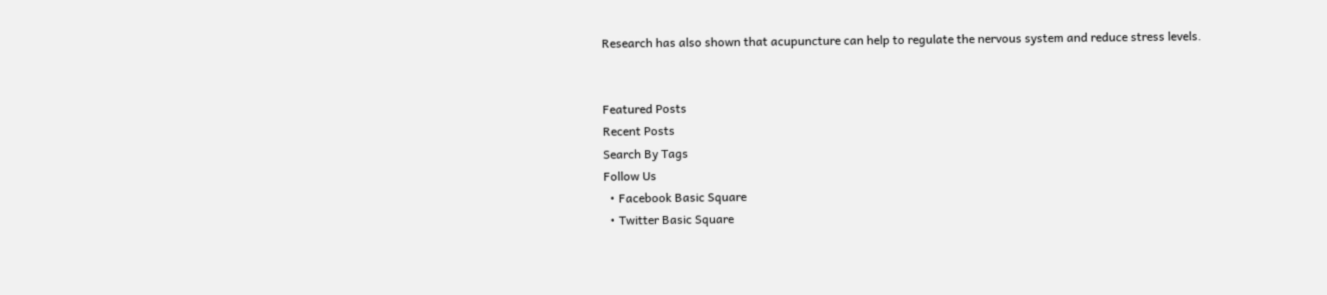Research has also shown that acupuncture can help to regulate the nervous system and reduce stress levels.


Featured Posts
Recent Posts
Search By Tags
Follow Us
  • Facebook Basic Square
  • Twitter Basic Square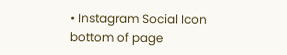• Instagram Social Icon
bottom of page